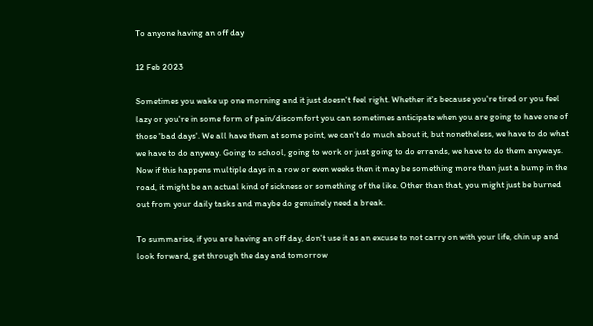To anyone having an off day

12 Feb 2023

Sometimes you wake up one morning and it just doesn't feel right. Whether it's because you're tired or you feel lazy or you're in some form of pain/discomfort you can sometimes anticipate when you are going to have one of those 'bad days'. We all have them at some point, we can't do much about it, but nonetheless, we have to do what we have to do anyway. Going to school, going to work or just going to do errands, we have to do them anyways. Now if this happens multiple days in a row or even weeks then it may be something more than just a bump in the road, it might be an actual kind of sickness or something of the like. Other than that, you might just be burned out from your daily tasks and maybe do genuinely need a break.

To summarise, if you are having an off day, don't use it as an excuse to not carry on with your life, chin up and look forward, get through the day and tomorrow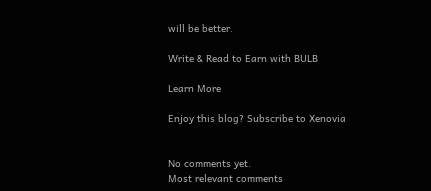will be better.

Write & Read to Earn with BULB

Learn More

Enjoy this blog? Subscribe to Xenovia


No comments yet.
Most relevant comments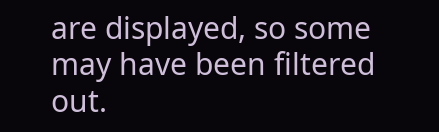are displayed, so some may have been filtered out.